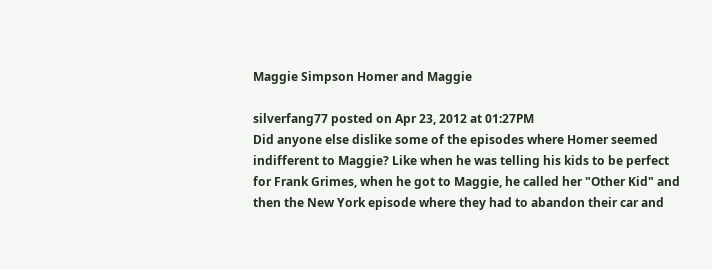Maggie Simpson Homer and Maggie

silverfang77 posted on Apr 23, 2012 at 01:27PM
Did anyone else dislike some of the episodes where Homer seemed indifferent to Maggie? Like when he was telling his kids to be perfect for Frank Grimes, when he got to Maggie, he called her "Other Kid" and then the New York episode where they had to abandon their car and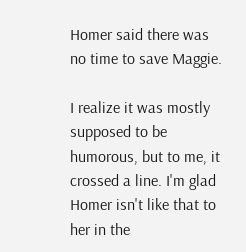Homer said there was no time to save Maggie.

I realize it was mostly supposed to be humorous, but to me, it crossed a line. I'm glad Homer isn't like that to her in the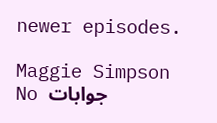newer episodes.

Maggie Simpson No جوابات